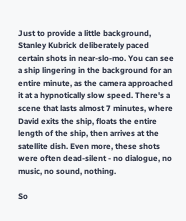Just to provide a little background, Stanley Kubrick deliberately paced certain shots in near-slo-mo. You can see a ship lingering in the background for an entire minute, as the camera approached it at a hypnotically slow speed. There's a scene that lasts almost 7 minutes, where David exits the ship, floats the entire length of the ship, then arrives at the satellite dish. Even more, these shots were often dead-silent - no dialogue, no music, no sound, nothing.

So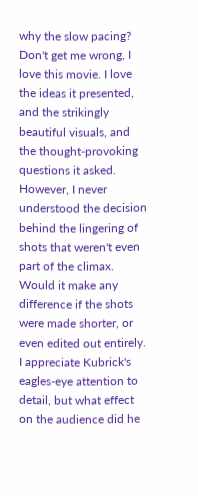why the slow pacing? Don't get me wrong, I love this movie. I love the ideas it presented, and the strikingly beautiful visuals, and the thought-provoking questions it asked. However, I never understood the decision behind the lingering of shots that weren't even part of the climax. Would it make any difference if the shots were made shorter, or even edited out entirely. I appreciate Kubrick's eagles-eye attention to detail, but what effect on the audience did he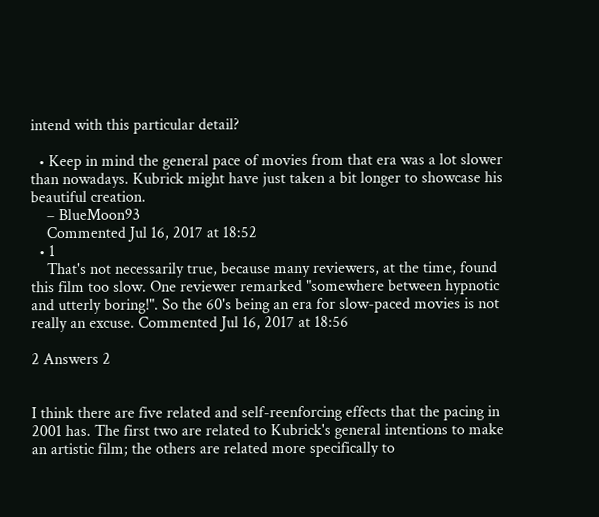intend with this particular detail?

  • Keep in mind the general pace of movies from that era was a lot slower than nowadays. Kubrick might have just taken a bit longer to showcase his beautiful creation.
    – BlueMoon93
    Commented Jul 16, 2017 at 18:52
  • 1
    That's not necessarily true, because many reviewers, at the time, found this film too slow. One reviewer remarked "somewhere between hypnotic and utterly boring!". So the 60's being an era for slow-paced movies is not really an excuse. Commented Jul 16, 2017 at 18:56

2 Answers 2


I think there are five related and self-reenforcing effects that the pacing in 2001 has. The first two are related to Kubrick's general intentions to make an artistic film; the others are related more specifically to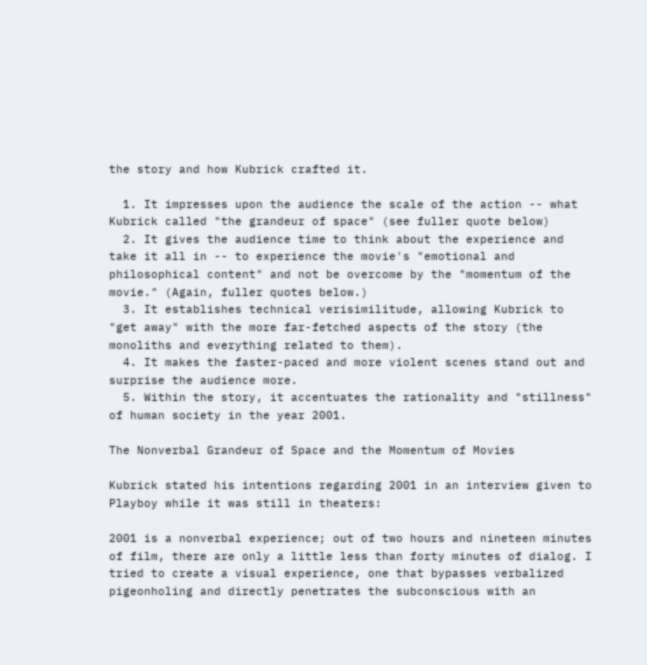the story and how Kubrick crafted it.

  1. It impresses upon the audience the scale of the action -- what Kubrick called "the grandeur of space" (see fuller quote below)
  2. It gives the audience time to think about the experience and take it all in -- to experience the movie's "emotional and philosophical content" and not be overcome by the "momentum of the movie." (Again, fuller quotes below.)
  3. It establishes technical verisimilitude, allowing Kubrick to "get away" with the more far-fetched aspects of the story (the monoliths and everything related to them).
  4. It makes the faster-paced and more violent scenes stand out and surprise the audience more.
  5. Within the story, it accentuates the rationality and "stillness" of human society in the year 2001.

The Nonverbal Grandeur of Space and the Momentum of Movies

Kubrick stated his intentions regarding 2001 in an interview given to Playboy while it was still in theaters:

2001 is a nonverbal experience; out of two hours and nineteen minutes of film, there are only a little less than forty minutes of dialog. I tried to create a visual experience, one that bypasses verbalized pigeonholing and directly penetrates the subconscious with an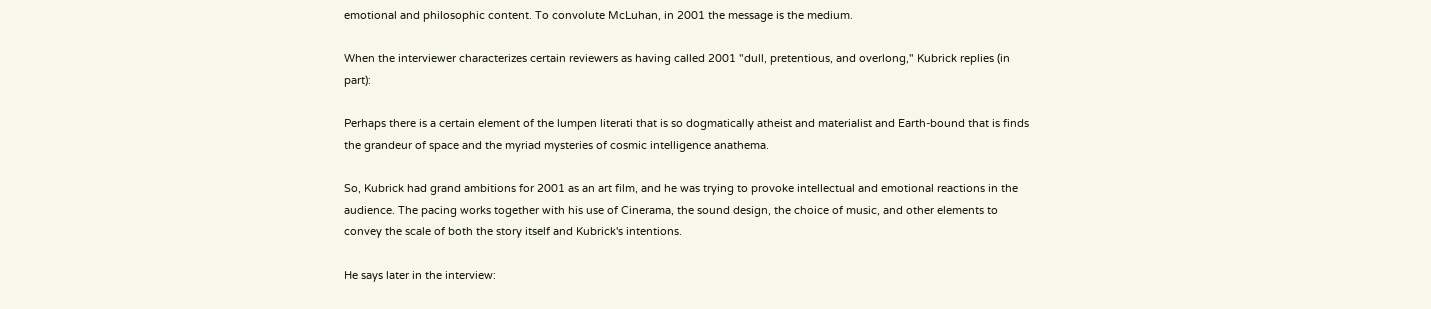emotional and philosophic content. To convolute McLuhan, in 2001 the message is the medium.

When the interviewer characterizes certain reviewers as having called 2001 "dull, pretentious, and overlong," Kubrick replies (in part):

Perhaps there is a certain element of the lumpen literati that is so dogmatically atheist and materialist and Earth-bound that is finds the grandeur of space and the myriad mysteries of cosmic intelligence anathema.

So, Kubrick had grand ambitions for 2001 as an art film, and he was trying to provoke intellectual and emotional reactions in the audience. The pacing works together with his use of Cinerama, the sound design, the choice of music, and other elements to convey the scale of both the story itself and Kubrick's intentions.

He says later in the interview: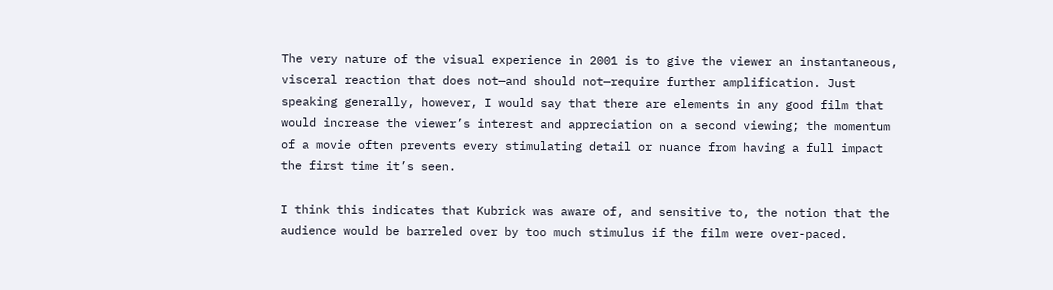The very nature of the visual experience in 2001 is to give the viewer an instantaneous, visceral reaction that does not—and should not—require further amplification. Just speaking generally, however, I would say that there are elements in any good film that would increase the viewer’s interest and appreciation on a second viewing; the momentum of a movie often prevents every stimulating detail or nuance from having a full impact the first time it’s seen.

I think this indicates that Kubrick was aware of, and sensitive to, the notion that the audience would be barreled over by too much stimulus if the film were over-paced.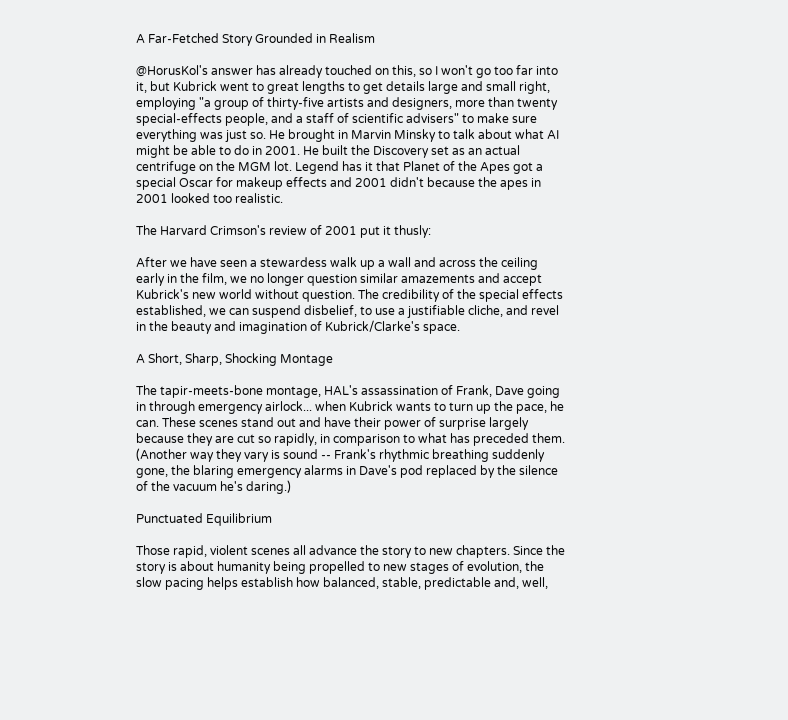A Far-Fetched Story Grounded in Realism

@HorusKol's answer has already touched on this, so I won't go too far into it, but Kubrick went to great lengths to get details large and small right, employing "a group of thirty-five artists and designers, more than twenty special-effects people, and a staff of scientific advisers" to make sure everything was just so. He brought in Marvin Minsky to talk about what AI might be able to do in 2001. He built the Discovery set as an actual centrifuge on the MGM lot. Legend has it that Planet of the Apes got a special Oscar for makeup effects and 2001 didn't because the apes in 2001 looked too realistic.

The Harvard Crimson's review of 2001 put it thusly:

After we have seen a stewardess walk up a wall and across the ceiling early in the film, we no longer question similar amazements and accept Kubrick's new world without question. The credibility of the special effects established, we can suspend disbelief, to use a justifiable cliche, and revel in the beauty and imagination of Kubrick/Clarke's space.

A Short, Sharp, Shocking Montage

The tapir-meets-bone montage, HAL's assassination of Frank, Dave going in through emergency airlock... when Kubrick wants to turn up the pace, he can. These scenes stand out and have their power of surprise largely because they are cut so rapidly, in comparison to what has preceded them. (Another way they vary is sound -- Frank's rhythmic breathing suddenly gone, the blaring emergency alarms in Dave's pod replaced by the silence of the vacuum he's daring.)

Punctuated Equilibrium

Those rapid, violent scenes all advance the story to new chapters. Since the story is about humanity being propelled to new stages of evolution, the slow pacing helps establish how balanced, stable, predictable and, well,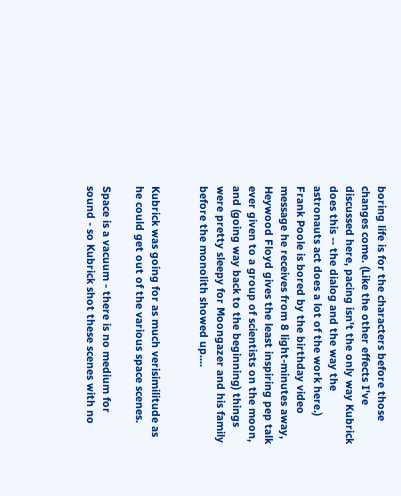boring life is for the characters before those changes come. (Like the other effects I've discussed here, pacing isn't the only way Kubrick does this -- the dialog and the way the astronauts act does a lot of the work here.) Frank Poole is bored by the birthday video message he receives from 8 light-minutes away, Heywood Floyd gives the least inspiring pep talk ever given to a group of scientists on the moon, and (going way back to the beginning) things were pretty sleepy for Moongazer and his family before the monolith showed up....


Kubrick was going for as much verisimilitude as he could get out of the various space scenes.

Space is a vacuum - there is no medium for sound - so Kubrick shot these scenes with no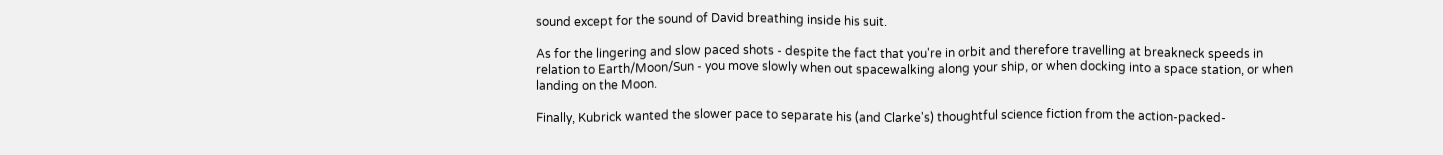sound except for the sound of David breathing inside his suit.

As for the lingering and slow paced shots - despite the fact that you're in orbit and therefore travelling at breakneck speeds in relation to Earth/Moon/Sun - you move slowly when out spacewalking along your ship, or when docking into a space station, or when landing on the Moon.

Finally, Kubrick wanted the slower pace to separate his (and Clarke's) thoughtful science fiction from the action-packed-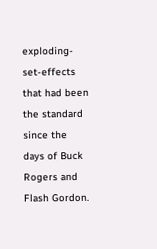exploding-set-effects that had been the standard since the days of Buck Rogers and Flash Gordon.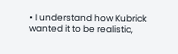• I understand how Kubrick wanted it to be realistic,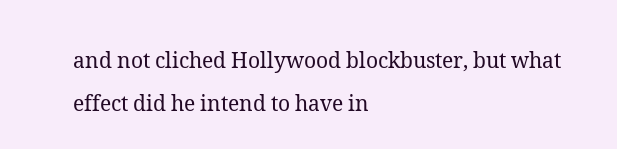and not cliched Hollywood blockbuster, but what effect did he intend to have in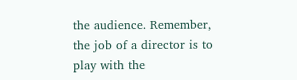the audience. Remember, the job of a director is to play with the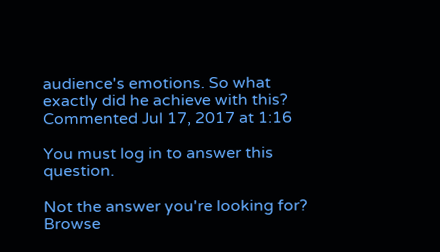audience's emotions. So what exactly did he achieve with this? Commented Jul 17, 2017 at 1:16

You must log in to answer this question.

Not the answer you're looking for? Browse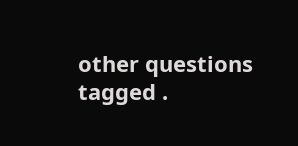other questions tagged .